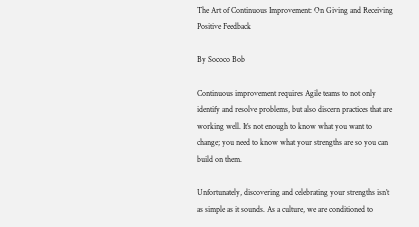The Art of Continuous Improvement: On Giving and Receiving Positive Feedback

By Sococo Bob

Continuous improvement requires Agile teams to not only identify and resolve problems, but also discern practices that are working well. It’s not enough to know what you want to change; you need to know what your strengths are so you can build on them.

Unfortunately, discovering and celebrating your strengths isn’t as simple as it sounds. As a culture, we are conditioned to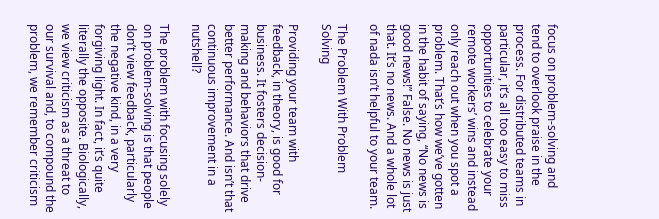focus on problem-solving and tend to overlook praise in the process. For distributed teams in particular, it’s all too easy to miss opportunities to celebrate your remote workers’ wins and instead only reach out when you spot a problem. That’s how we’ve gotten in the habit of saying, “No news is good news!” False. No news is just that. It’s no news. And a whole lot of nada isn’t helpful to your team.

The Problem With Problem Solving

Providing your team with feedback, in theory, is good for business. It fosters decision-making and behaviors that drive better performance. And isn’t that continuous improvement in a nutshell?

The problem with focusing solely on problem-solving is that people don’t view feedback, particularly the negative kind, in a very forgiving light. In fact, it’s quite literally the opposite. Biologically, we view criticism as a threat to our survival and, to compound the problem, we remember criticism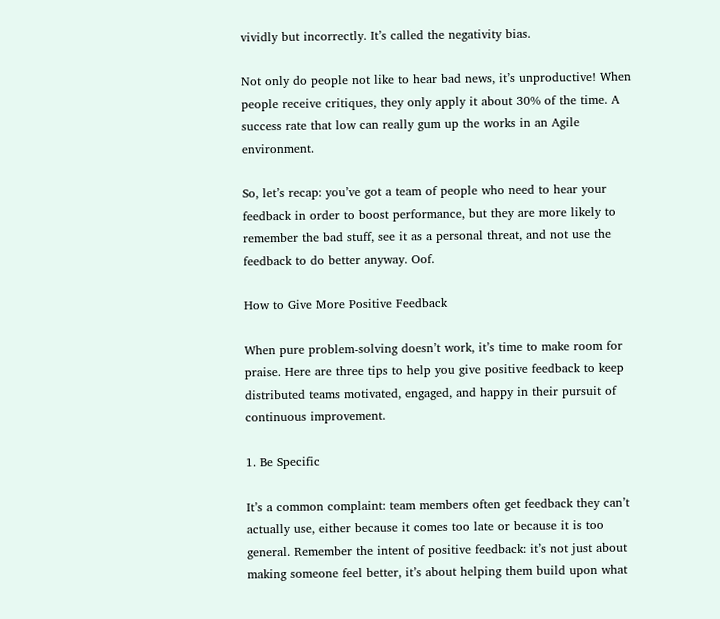vividly but incorrectly. It’s called the negativity bias.

Not only do people not like to hear bad news, it’s unproductive! When people receive critiques, they only apply it about 30% of the time. A success rate that low can really gum up the works in an Agile environment.

So, let’s recap: you’ve got a team of people who need to hear your feedback in order to boost performance, but they are more likely to remember the bad stuff, see it as a personal threat, and not use the feedback to do better anyway. Oof.

How to Give More Positive Feedback

When pure problem-solving doesn’t work, it’s time to make room for praise. Here are three tips to help you give positive feedback to keep distributed teams motivated, engaged, and happy in their pursuit of continuous improvement.

1. Be Specific

It’s a common complaint: team members often get feedback they can’t actually use, either because it comes too late or because it is too general. Remember the intent of positive feedback: it’s not just about making someone feel better, it’s about helping them build upon what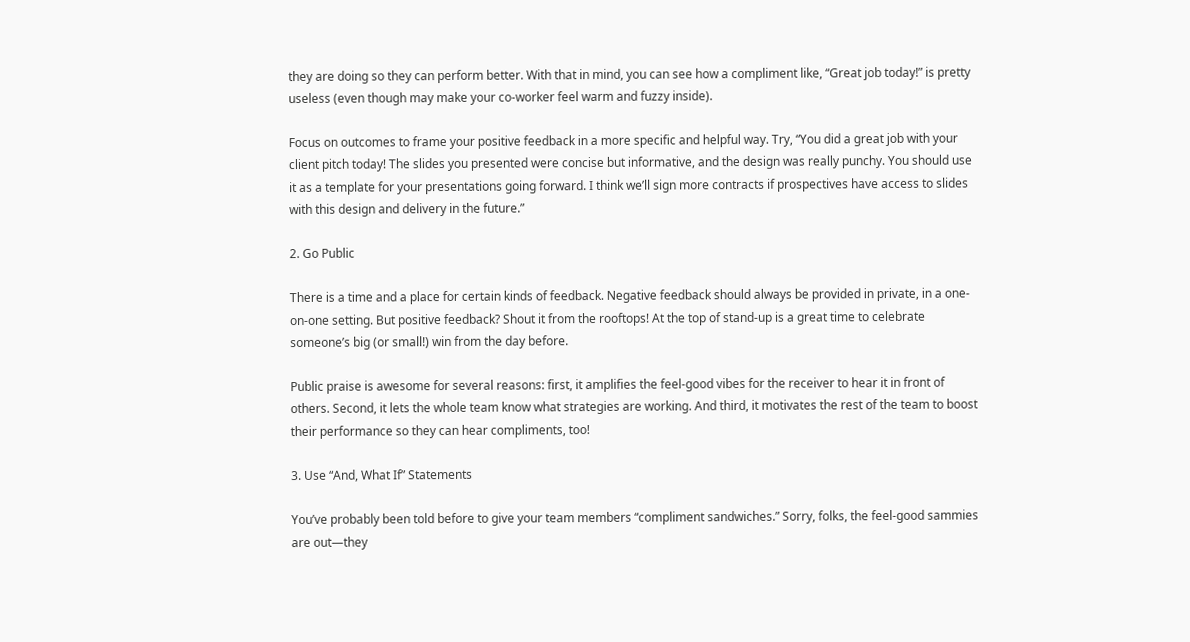they are doing so they can perform better. With that in mind, you can see how a compliment like, “Great job today!” is pretty useless (even though may make your co-worker feel warm and fuzzy inside).

Focus on outcomes to frame your positive feedback in a more specific and helpful way. Try, “You did a great job with your client pitch today! The slides you presented were concise but informative, and the design was really punchy. You should use it as a template for your presentations going forward. I think we’ll sign more contracts if prospectives have access to slides with this design and delivery in the future.”

2. Go Public

There is a time and a place for certain kinds of feedback. Negative feedback should always be provided in private, in a one-on-one setting. But positive feedback? Shout it from the rooftops! At the top of stand-up is a great time to celebrate someone’s big (or small!) win from the day before.

Public praise is awesome for several reasons: first, it amplifies the feel-good vibes for the receiver to hear it in front of others. Second, it lets the whole team know what strategies are working. And third, it motivates the rest of the team to boost their performance so they can hear compliments, too!

3. Use “And, What If” Statements

You’ve probably been told before to give your team members “compliment sandwiches.” Sorry, folks, the feel-good sammies are out—they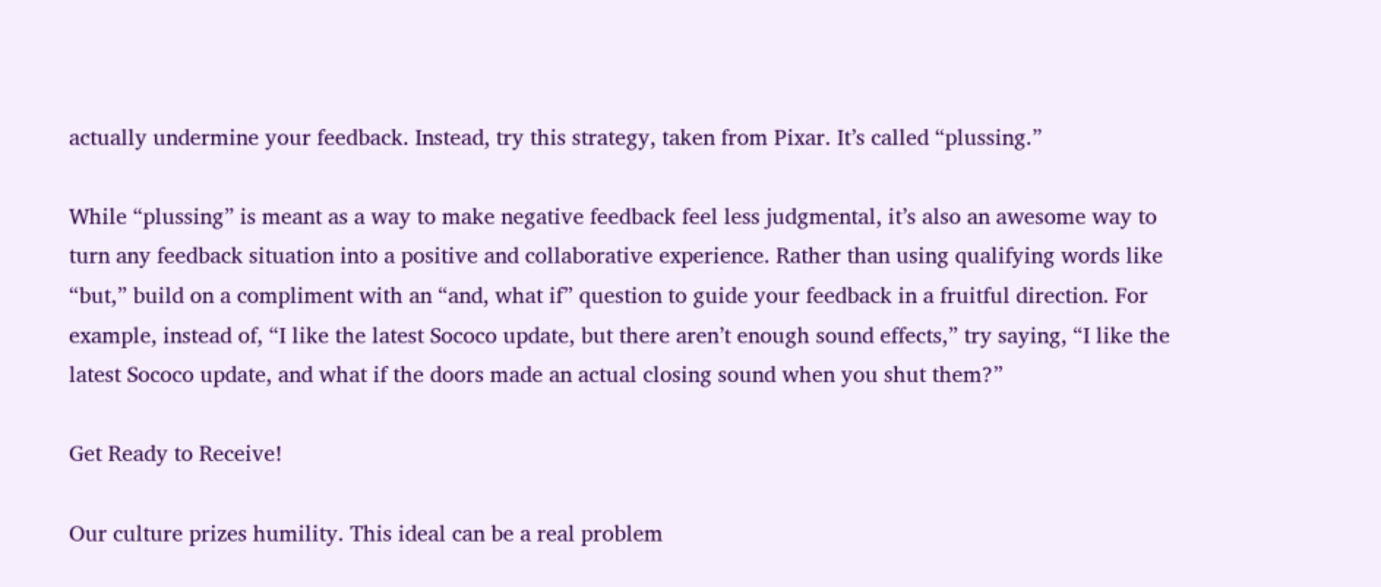actually undermine your feedback. Instead, try this strategy, taken from Pixar. It’s called “plussing.”

While “plussing” is meant as a way to make negative feedback feel less judgmental, it’s also an awesome way to turn any feedback situation into a positive and collaborative experience. Rather than using qualifying words like “but,” build on a compliment with an “and, what if” question to guide your feedback in a fruitful direction. For example, instead of, “I like the latest Sococo update, but there aren’t enough sound effects,” try saying, “I like the latest Sococo update, and what if the doors made an actual closing sound when you shut them?”

Get Ready to Receive!

Our culture prizes humility. This ideal can be a real problem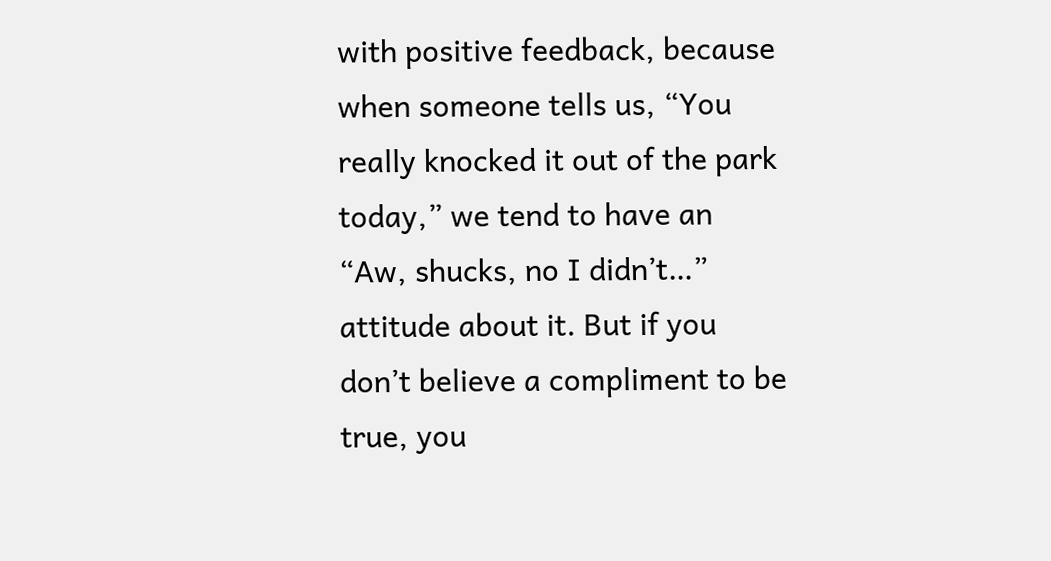with positive feedback, because when someone tells us, “You really knocked it out of the park today,” we tend to have an “Aw, shucks, no I didn’t…” attitude about it. But if you don’t believe a compliment to be true, you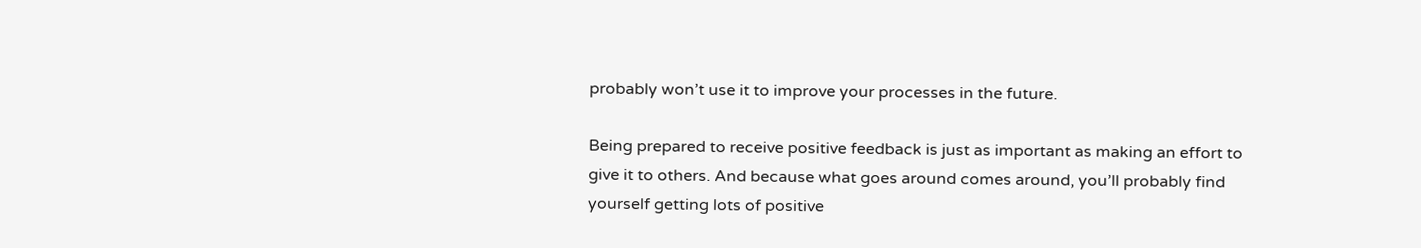probably won’t use it to improve your processes in the future.

Being prepared to receive positive feedback is just as important as making an effort to give it to others. And because what goes around comes around, you’ll probably find yourself getting lots of positive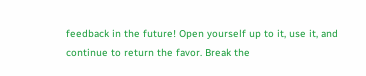feedback in the future! Open yourself up to it, use it, and continue to return the favor. Break the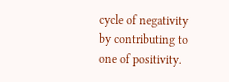cycle of negativity by contributing to one of positivity.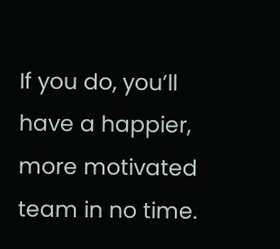If you do, you’ll have a happier, more motivated team in no time.